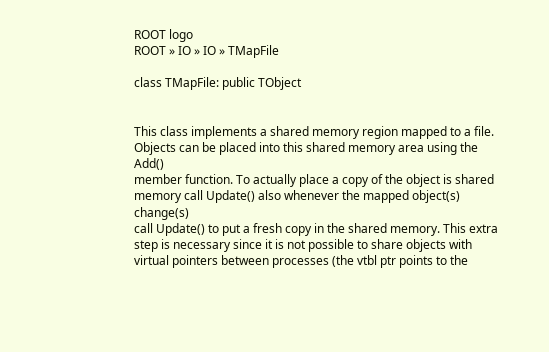ROOT logo
ROOT » IO » IO » TMapFile

class TMapFile: public TObject


This class implements a shared memory region mapped to a file.
Objects can be placed into this shared memory area using the Add()
member function. To actually place a copy of the object is shared
memory call Update() also whenever the mapped object(s) change(s)
call Update() to put a fresh copy in the shared memory. This extra
step is necessary since it is not possible to share objects with
virtual pointers between processes (the vtbl ptr points to the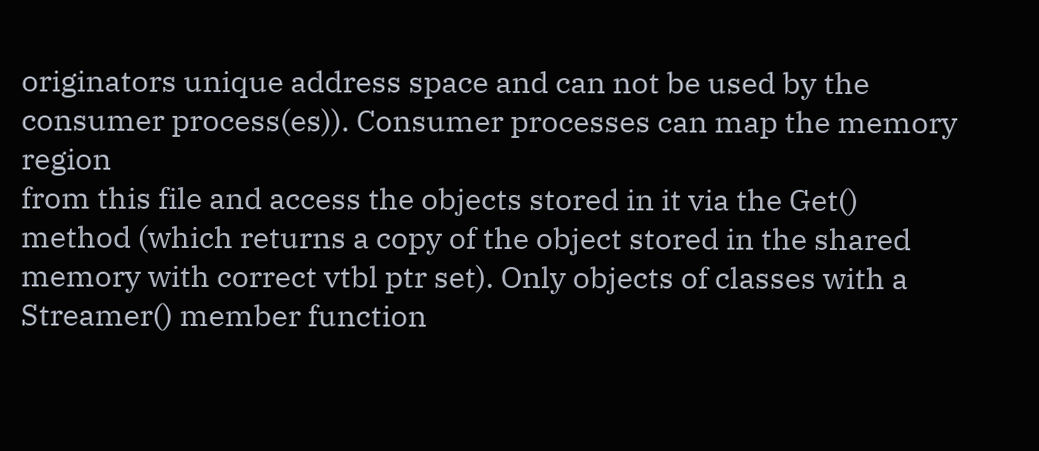originators unique address space and can not be used by the
consumer process(es)). Consumer processes can map the memory region
from this file and access the objects stored in it via the Get()
method (which returns a copy of the object stored in the shared
memory with correct vtbl ptr set). Only objects of classes with a
Streamer() member function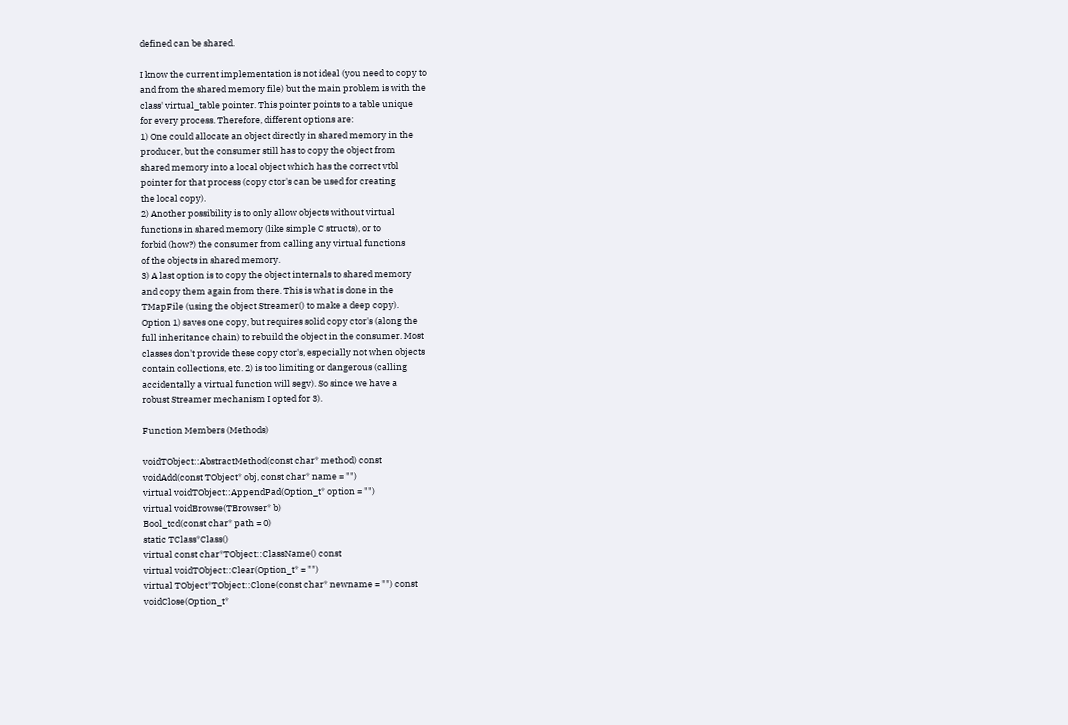defined can be shared.

I know the current implementation is not ideal (you need to copy to
and from the shared memory file) but the main problem is with the
class' virtual_table pointer. This pointer points to a table unique
for every process. Therefore, different options are:
1) One could allocate an object directly in shared memory in the
producer, but the consumer still has to copy the object from
shared memory into a local object which has the correct vtbl
pointer for that process (copy ctor's can be used for creating
the local copy).
2) Another possibility is to only allow objects without virtual
functions in shared memory (like simple C structs), or to
forbid (how?) the consumer from calling any virtual functions
of the objects in shared memory.
3) A last option is to copy the object internals to shared memory
and copy them again from there. This is what is done in the
TMapFile (using the object Streamer() to make a deep copy).
Option 1) saves one copy, but requires solid copy ctor's (along the
full inheritance chain) to rebuild the object in the consumer. Most
classes don't provide these copy ctor's, especially not when objects
contain collections, etc. 2) is too limiting or dangerous (calling
accidentally a virtual function will segv). So since we have a
robust Streamer mechanism I opted for 3).

Function Members (Methods)

voidTObject::AbstractMethod(const char* method) const
voidAdd(const TObject* obj, const char* name = "")
virtual voidTObject::AppendPad(Option_t* option = "")
virtual voidBrowse(TBrowser* b)
Bool_tcd(const char* path = 0)
static TClass*Class()
virtual const char*TObject::ClassName() const
virtual voidTObject::Clear(Option_t* = "")
virtual TObject*TObject::Clone(const char* newname = "") const
voidClose(Option_t*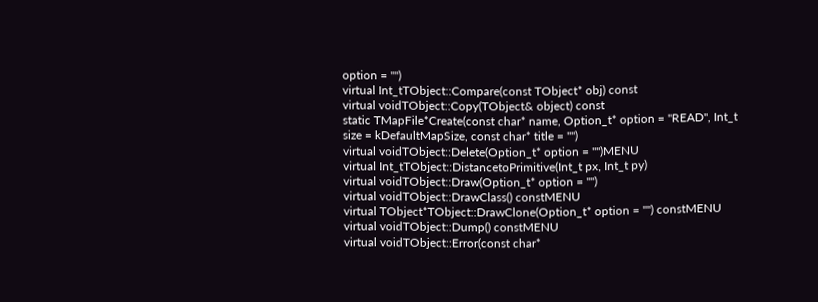option = "")
virtual Int_tTObject::Compare(const TObject* obj) const
virtual voidTObject::Copy(TObject& object) const
static TMapFile*Create(const char* name, Option_t* option = "READ", Int_t size = kDefaultMapSize, const char* title = "")
virtual voidTObject::Delete(Option_t* option = "")MENU
virtual Int_tTObject::DistancetoPrimitive(Int_t px, Int_t py)
virtual voidTObject::Draw(Option_t* option = "")
virtual voidTObject::DrawClass() constMENU
virtual TObject*TObject::DrawClone(Option_t* option = "") constMENU
virtual voidTObject::Dump() constMENU
virtual voidTObject::Error(const char*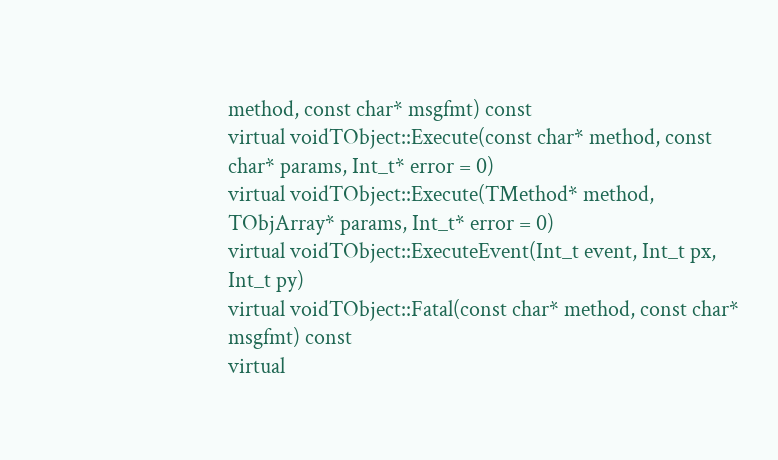method, const char* msgfmt) const
virtual voidTObject::Execute(const char* method, const char* params, Int_t* error = 0)
virtual voidTObject::Execute(TMethod* method, TObjArray* params, Int_t* error = 0)
virtual voidTObject::ExecuteEvent(Int_t event, Int_t px, Int_t py)
virtual voidTObject::Fatal(const char* method, const char* msgfmt) const
virtual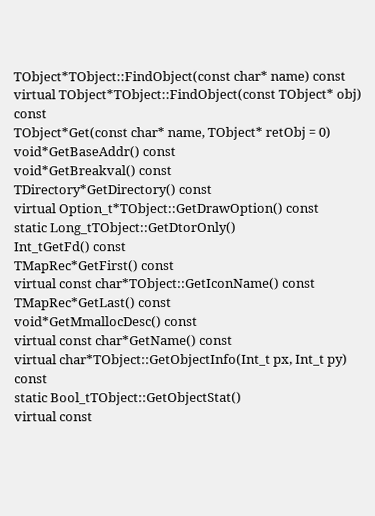TObject*TObject::FindObject(const char* name) const
virtual TObject*TObject::FindObject(const TObject* obj) const
TObject*Get(const char* name, TObject* retObj = 0)
void*GetBaseAddr() const
void*GetBreakval() const
TDirectory*GetDirectory() const
virtual Option_t*TObject::GetDrawOption() const
static Long_tTObject::GetDtorOnly()
Int_tGetFd() const
TMapRec*GetFirst() const
virtual const char*TObject::GetIconName() const
TMapRec*GetLast() const
void*GetMmallocDesc() const
virtual const char*GetName() const
virtual char*TObject::GetObjectInfo(Int_t px, Int_t py) const
static Bool_tTObject::GetObjectStat()
virtual const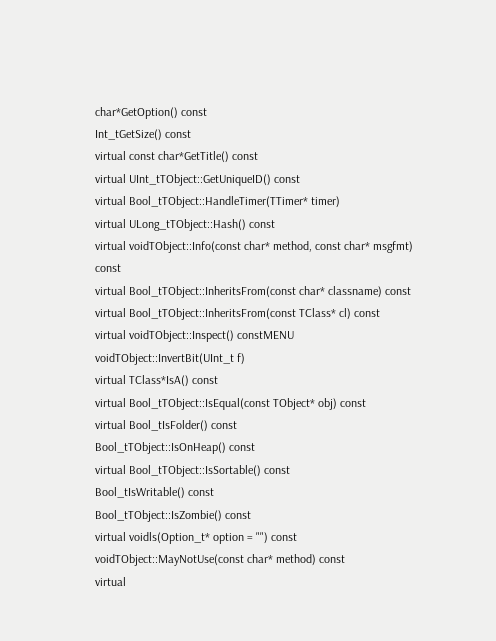char*GetOption() const
Int_tGetSize() const
virtual const char*GetTitle() const
virtual UInt_tTObject::GetUniqueID() const
virtual Bool_tTObject::HandleTimer(TTimer* timer)
virtual ULong_tTObject::Hash() const
virtual voidTObject::Info(const char* method, const char* msgfmt) const
virtual Bool_tTObject::InheritsFrom(const char* classname) const
virtual Bool_tTObject::InheritsFrom(const TClass* cl) const
virtual voidTObject::Inspect() constMENU
voidTObject::InvertBit(UInt_t f)
virtual TClass*IsA() const
virtual Bool_tTObject::IsEqual(const TObject* obj) const
virtual Bool_tIsFolder() const
Bool_tTObject::IsOnHeap() const
virtual Bool_tTObject::IsSortable() const
Bool_tIsWritable() const
Bool_tTObject::IsZombie() const
virtual voidls(Option_t* option = "") const
voidTObject::MayNotUse(const char* method) const
virtual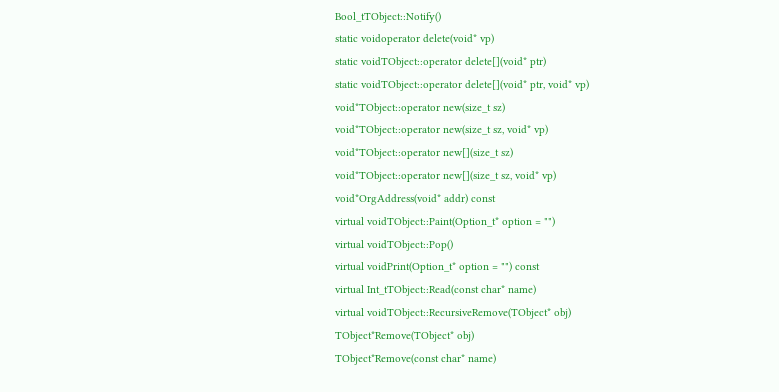Bool_tTObject::Notify()
static voidoperator delete(void* vp)
static voidTObject::operator delete[](void* ptr)
static voidTObject::operator delete[](void* ptr, void* vp)
void*TObject::operator new(size_t sz)
void*TObject::operator new(size_t sz, void* vp)
void*TObject::operator new[](size_t sz)
void*TObject::operator new[](size_t sz, void* vp)
void*OrgAddress(void* addr) const
virtual voidTObject::Paint(Option_t* option = "")
virtual voidTObject::Pop()
virtual voidPrint(Option_t* option = "") const
virtual Int_tTObject::Read(const char* name)
virtual voidTObject::RecursiveRemove(TObject* obj)
TObject*Remove(TObject* obj)
TObject*Remove(const char* name)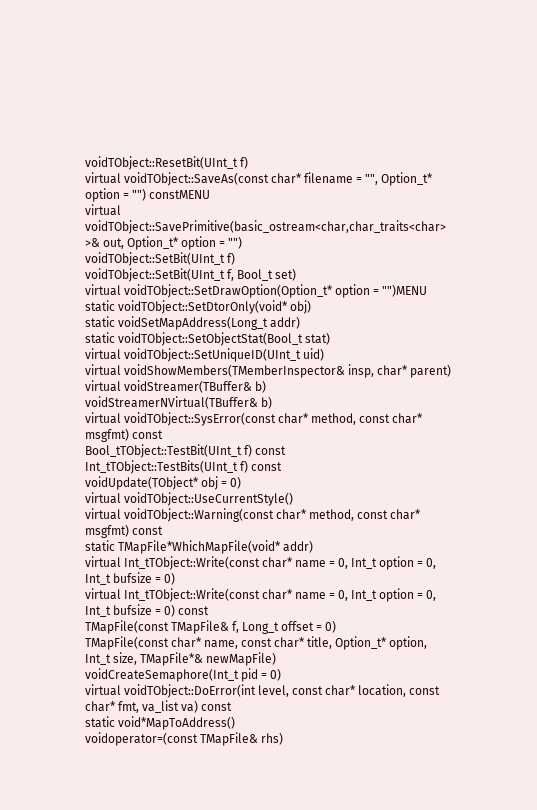voidTObject::ResetBit(UInt_t f)
virtual voidTObject::SaveAs(const char* filename = "", Option_t* option = "") constMENU
virtual voidTObject::SavePrimitive(basic_ostream<char,char_traits<char> >& out, Option_t* option = "")
voidTObject::SetBit(UInt_t f)
voidTObject::SetBit(UInt_t f, Bool_t set)
virtual voidTObject::SetDrawOption(Option_t* option = "")MENU
static voidTObject::SetDtorOnly(void* obj)
static voidSetMapAddress(Long_t addr)
static voidTObject::SetObjectStat(Bool_t stat)
virtual voidTObject::SetUniqueID(UInt_t uid)
virtual voidShowMembers(TMemberInspector& insp, char* parent)
virtual voidStreamer(TBuffer& b)
voidStreamerNVirtual(TBuffer& b)
virtual voidTObject::SysError(const char* method, const char* msgfmt) const
Bool_tTObject::TestBit(UInt_t f) const
Int_tTObject::TestBits(UInt_t f) const
voidUpdate(TObject* obj = 0)
virtual voidTObject::UseCurrentStyle()
virtual voidTObject::Warning(const char* method, const char* msgfmt) const
static TMapFile*WhichMapFile(void* addr)
virtual Int_tTObject::Write(const char* name = 0, Int_t option = 0, Int_t bufsize = 0)
virtual Int_tTObject::Write(const char* name = 0, Int_t option = 0, Int_t bufsize = 0) const
TMapFile(const TMapFile& f, Long_t offset = 0)
TMapFile(const char* name, const char* title, Option_t* option, Int_t size, TMapFile*& newMapFile)
voidCreateSemaphore(Int_t pid = 0)
virtual voidTObject::DoError(int level, const char* location, const char* fmt, va_list va) const
static void*MapToAddress()
voidoperator=(const TMapFile& rhs)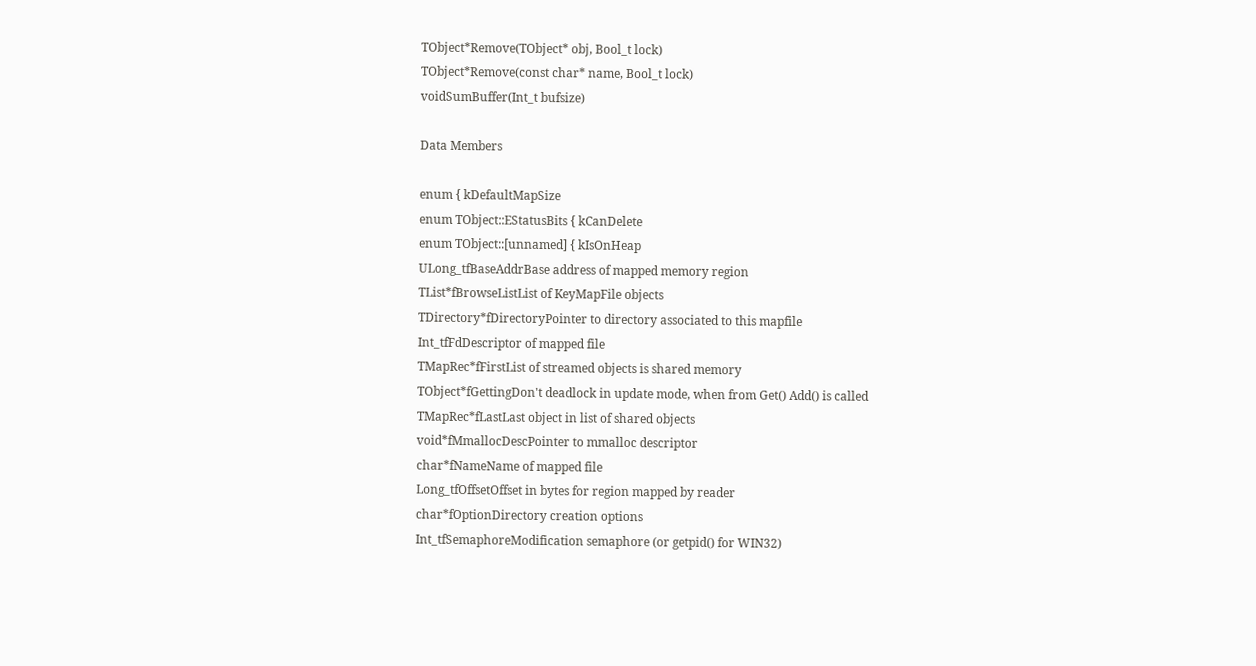TObject*Remove(TObject* obj, Bool_t lock)
TObject*Remove(const char* name, Bool_t lock)
voidSumBuffer(Int_t bufsize)

Data Members

enum { kDefaultMapSize
enum TObject::EStatusBits { kCanDelete
enum TObject::[unnamed] { kIsOnHeap
ULong_tfBaseAddrBase address of mapped memory region
TList*fBrowseListList of KeyMapFile objects
TDirectory*fDirectoryPointer to directory associated to this mapfile
Int_tfFdDescriptor of mapped file
TMapRec*fFirstList of streamed objects is shared memory
TObject*fGettingDon't deadlock in update mode, when from Get() Add() is called
TMapRec*fLastLast object in list of shared objects
void*fMmallocDescPointer to mmalloc descriptor
char*fNameName of mapped file
Long_tfOffsetOffset in bytes for region mapped by reader
char*fOptionDirectory creation options
Int_tfSemaphoreModification semaphore (or getpid() for WIN32)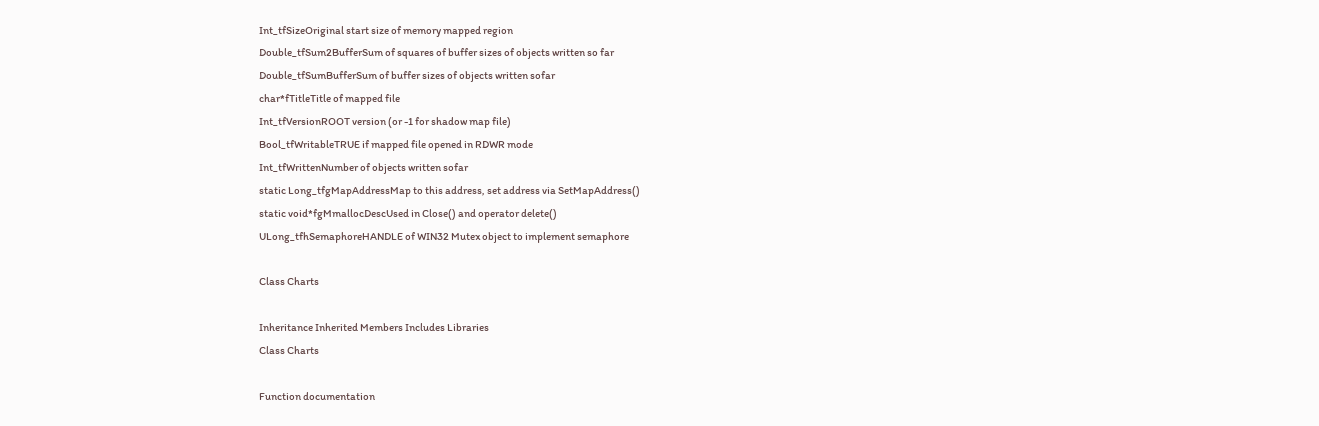Int_tfSizeOriginal start size of memory mapped region
Double_tfSum2BufferSum of squares of buffer sizes of objects written so far
Double_tfSumBufferSum of buffer sizes of objects written sofar
char*fTitleTitle of mapped file
Int_tfVersionROOT version (or -1 for shadow map file)
Bool_tfWritableTRUE if mapped file opened in RDWR mode
Int_tfWrittenNumber of objects written sofar
static Long_tfgMapAddressMap to this address, set address via SetMapAddress()
static void*fgMmallocDescUsed in Close() and operator delete()
ULong_tfhSemaphoreHANDLE of WIN32 Mutex object to implement semaphore

Class Charts

Inheritance Inherited Members Includes Libraries
Class Charts

Function documentation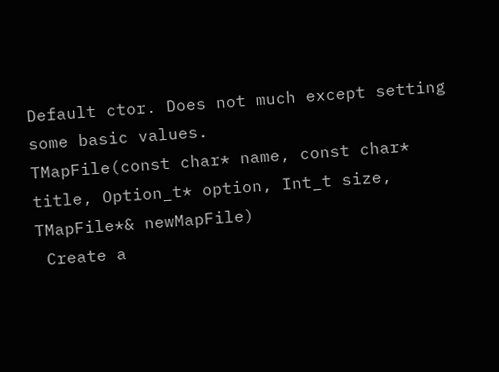Default ctor. Does not much except setting some basic values.
TMapFile(const char* name, const char* title, Option_t* option, Int_t size, TMapFile*& newMapFile)
 Create a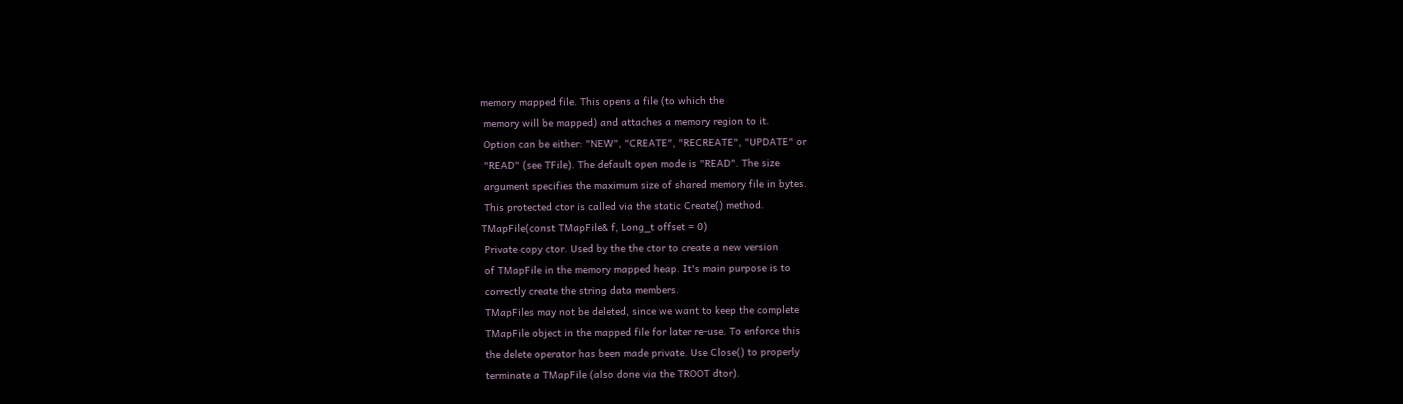memory mapped file. This opens a file (to which the
 memory will be mapped) and attaches a memory region to it.
 Option can be either: "NEW", "CREATE", "RECREATE", "UPDATE" or
 "READ" (see TFile). The default open mode is "READ". The size
 argument specifies the maximum size of shared memory file in bytes.
 This protected ctor is called via the static Create() method.
TMapFile(const TMapFile& f, Long_t offset = 0)
 Private copy ctor. Used by the the ctor to create a new version
 of TMapFile in the memory mapped heap. It's main purpose is to
 correctly create the string data members.
 TMapFiles may not be deleted, since we want to keep the complete
 TMapFile object in the mapped file for later re-use. To enforce this
 the delete operator has been made private. Use Close() to properly
 terminate a TMapFile (also done via the TROOT dtor).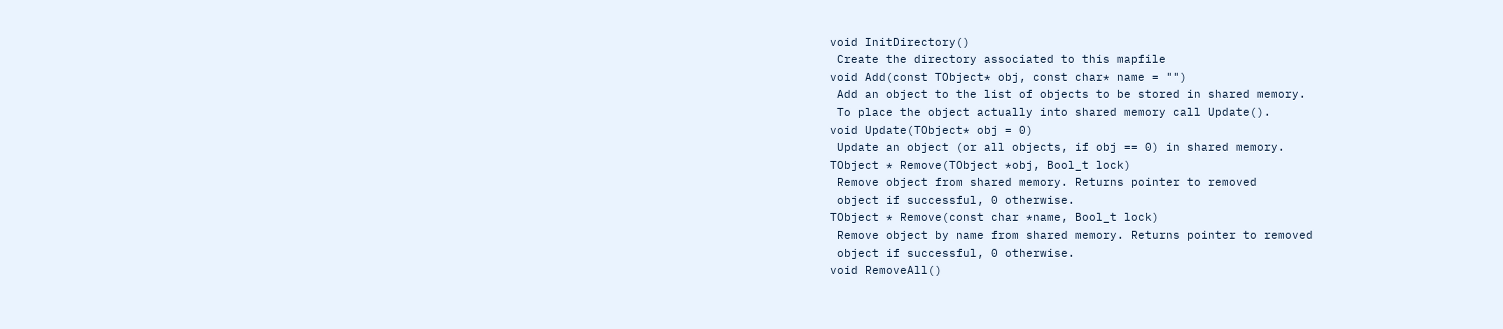void InitDirectory()
 Create the directory associated to this mapfile
void Add(const TObject* obj, const char* name = "")
 Add an object to the list of objects to be stored in shared memory.
 To place the object actually into shared memory call Update().
void Update(TObject* obj = 0)
 Update an object (or all objects, if obj == 0) in shared memory.
TObject * Remove(TObject *obj, Bool_t lock)
 Remove object from shared memory. Returns pointer to removed
 object if successful, 0 otherwise.
TObject * Remove(const char *name, Bool_t lock)
 Remove object by name from shared memory. Returns pointer to removed
 object if successful, 0 otherwise.
void RemoveAll()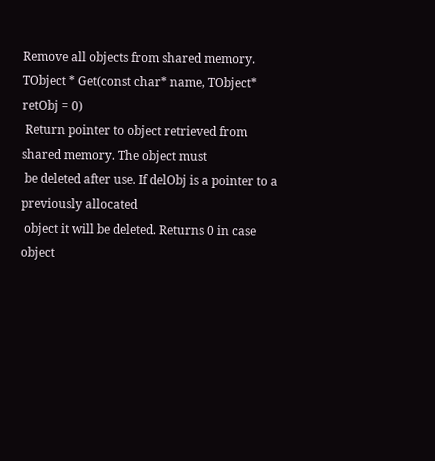Remove all objects from shared memory.
TObject * Get(const char* name, TObject* retObj = 0)
 Return pointer to object retrieved from shared memory. The object must
 be deleted after use. If delObj is a pointer to a previously allocated
 object it will be deleted. Returns 0 in case object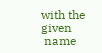with the given
 name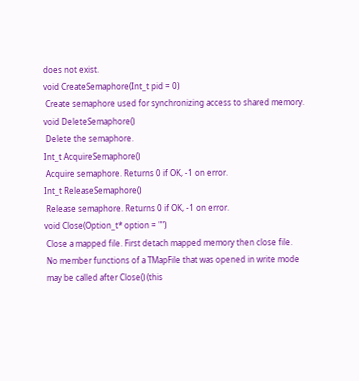does not exist.
void CreateSemaphore(Int_t pid = 0)
 Create semaphore used for synchronizing access to shared memory.
void DeleteSemaphore()
 Delete the semaphore.
Int_t AcquireSemaphore()
 Acquire semaphore. Returns 0 if OK, -1 on error.
Int_t ReleaseSemaphore()
 Release semaphore. Returns 0 if OK, -1 on error.
void Close(Option_t* option = "")
 Close a mapped file. First detach mapped memory then close file.
 No member functions of a TMapFile that was opened in write mode
 may be called after Close() (this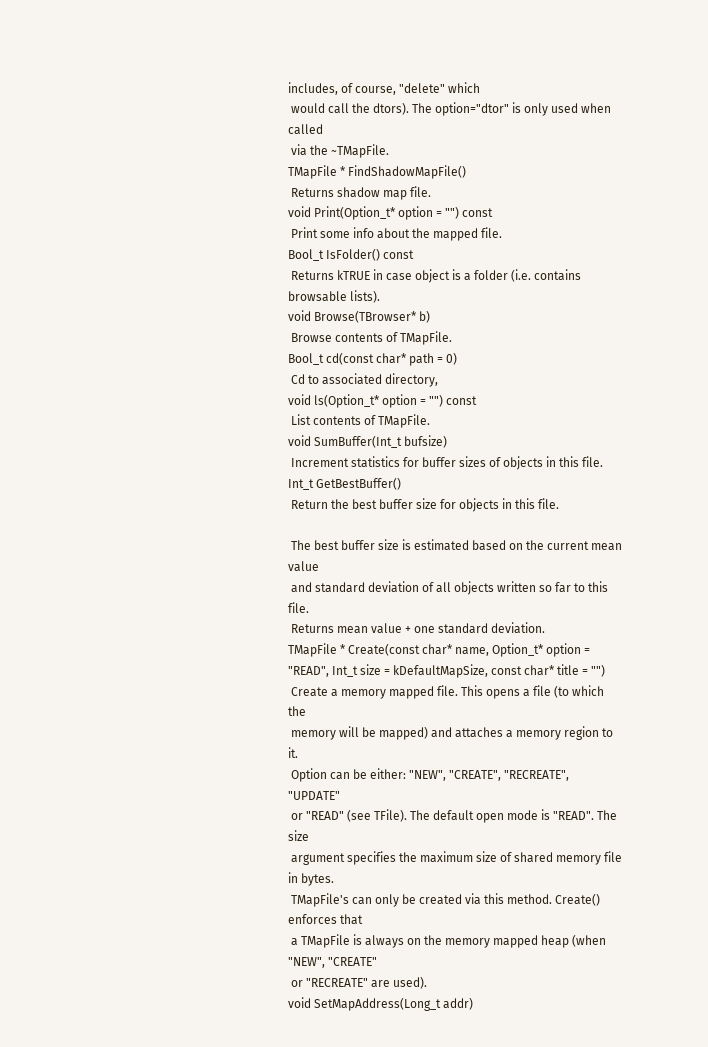includes, of course, "delete" which
 would call the dtors). The option="dtor" is only used when called
 via the ~TMapFile.
TMapFile * FindShadowMapFile()
 Returns shadow map file.
void Print(Option_t* option = "") const
 Print some info about the mapped file.
Bool_t IsFolder() const
 Returns kTRUE in case object is a folder (i.e. contains browsable lists).
void Browse(TBrowser* b)
 Browse contents of TMapFile.
Bool_t cd(const char* path = 0)
 Cd to associated directory,
void ls(Option_t* option = "") const
 List contents of TMapFile.
void SumBuffer(Int_t bufsize)
 Increment statistics for buffer sizes of objects in this file.
Int_t GetBestBuffer()
 Return the best buffer size for objects in this file.

 The best buffer size is estimated based on the current mean value
 and standard deviation of all objects written so far to this file.
 Returns mean value + one standard deviation.
TMapFile * Create(const char* name, Option_t* option = "READ", Int_t size = kDefaultMapSize, const char* title = "")
 Create a memory mapped file. This opens a file (to which the
 memory will be mapped) and attaches a memory region to it.
 Option can be either: "NEW", "CREATE", "RECREATE", "UPDATE"
 or "READ" (see TFile). The default open mode is "READ". The size
 argument specifies the maximum size of shared memory file in bytes.
 TMapFile's can only be created via this method. Create() enforces that
 a TMapFile is always on the memory mapped heap (when "NEW", "CREATE"
 or "RECREATE" are used).
void SetMapAddress(Long_t addr)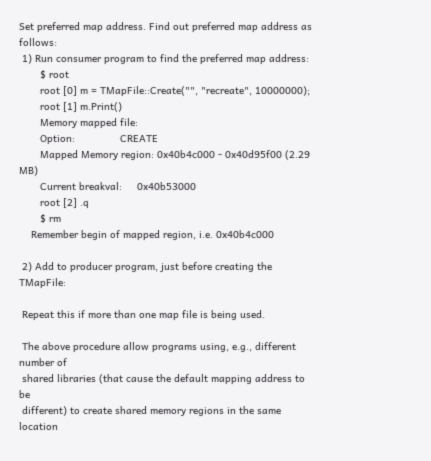Set preferred map address. Find out preferred map address as follows:
 1) Run consumer program to find the preferred map address:
       $ root
       root [0] m = TMapFile::Create("", "recreate", 10000000);
       root [1] m.Print()
       Memory mapped file:
       Option:               CREATE
       Mapped Memory region: 0x40b4c000 - 0x40d95f00 (2.29 MB)
       Current breakval:     0x40b53000
       root [2] .q
       $ rm
    Remember begin of mapped region, i.e. 0x40b4c000

 2) Add to producer program, just before creating the TMapFile:

 Repeat this if more than one map file is being used.

 The above procedure allow programs using, e.g., different number of
 shared libraries (that cause the default mapping address to be
 different) to create shared memory regions in the same location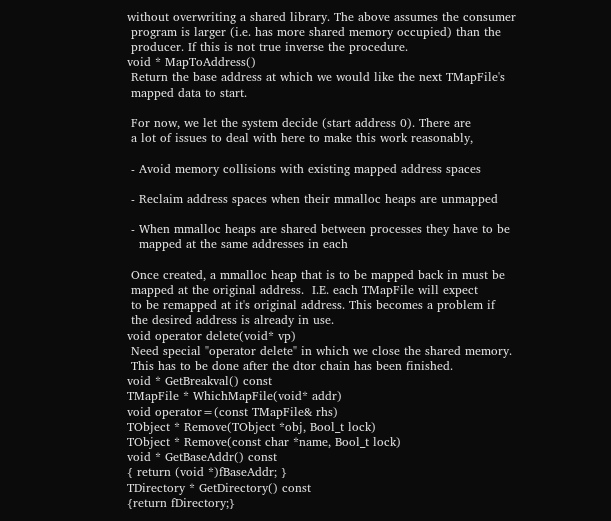without overwriting a shared library. The above assumes the consumer
 program is larger (i.e. has more shared memory occupied) than the
 producer. If this is not true inverse the procedure.
void * MapToAddress()
 Return the base address at which we would like the next TMapFile's
 mapped data to start.

 For now, we let the system decide (start address 0). There are
 a lot of issues to deal with here to make this work reasonably,

 - Avoid memory collisions with existing mapped address spaces

 - Reclaim address spaces when their mmalloc heaps are unmapped

 - When mmalloc heaps are shared between processes they have to be
   mapped at the same addresses in each

 Once created, a mmalloc heap that is to be mapped back in must be
 mapped at the original address.  I.E. each TMapFile will expect
 to be remapped at it's original address. This becomes a problem if
 the desired address is already in use.
void operator delete(void* vp)
 Need special "operator delete" in which we close the shared memory.
 This has to be done after the dtor chain has been finished.
void * GetBreakval() const
TMapFile * WhichMapFile(void* addr)
void operator=(const TMapFile& rhs)
TObject * Remove(TObject *obj, Bool_t lock)
TObject * Remove(const char *name, Bool_t lock)
void * GetBaseAddr() const
{ return (void *)fBaseAddr; }
TDirectory * GetDirectory() const
{return fDirectory;}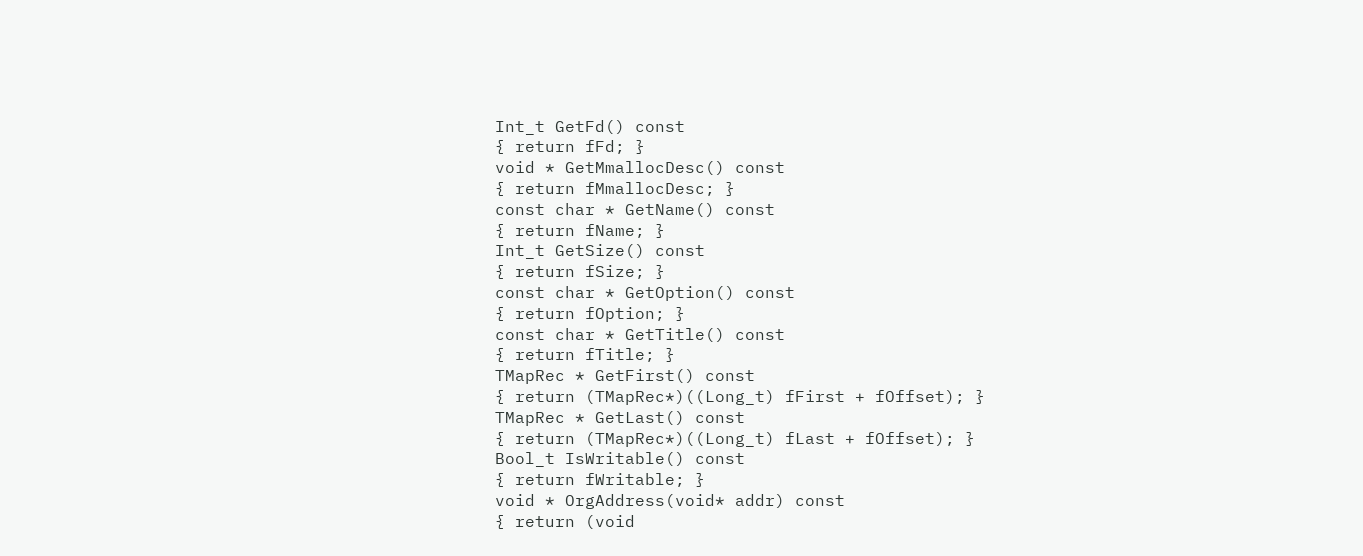Int_t GetFd() const
{ return fFd; }
void * GetMmallocDesc() const
{ return fMmallocDesc; }
const char * GetName() const
{ return fName; }
Int_t GetSize() const
{ return fSize; }
const char * GetOption() const
{ return fOption; }
const char * GetTitle() const
{ return fTitle; }
TMapRec * GetFirst() const
{ return (TMapRec*)((Long_t) fFirst + fOffset); }
TMapRec * GetLast() const
{ return (TMapRec*)((Long_t) fLast + fOffset); }
Bool_t IsWritable() const
{ return fWritable; }
void * OrgAddress(void* addr) const
{ return (void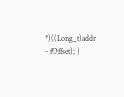*)((Long_t)addr - fOffset); }